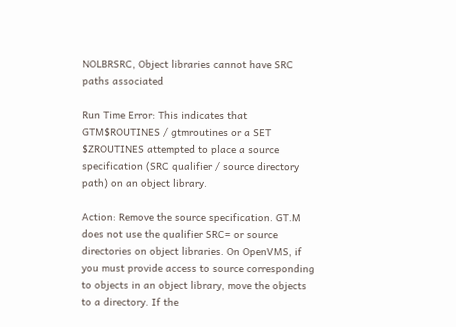NOLBRSRC, Object libraries cannot have SRC paths associated

Run Time Error: This indicates that GTM$ROUTINES / gtmroutines or a SET $ZROUTINES attempted to place a source specification (SRC qualifier / source directory path) on an object library.

Action: Remove the source specification. GT.M does not use the qualifier SRC= or source directories on object libraries. On OpenVMS, if you must provide access to source corresponding to objects in an object library, move the objects to a directory. If the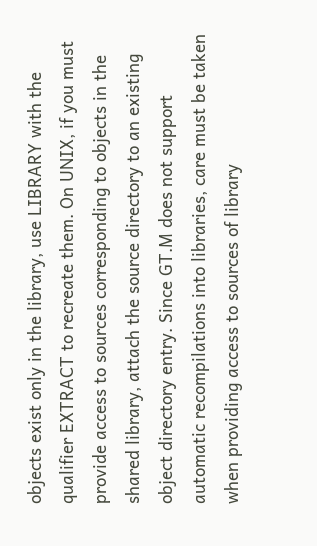objects exist only in the library, use LIBRARY with the qualifier EXTRACT to recreate them. On UNIX, if you must provide access to sources corresponding to objects in the shared library, attach the source directory to an existing object directory entry. Since GT.M does not support automatic recompilations into libraries, care must be taken when providing access to sources of library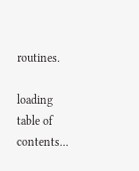routines.

loading table of contents...